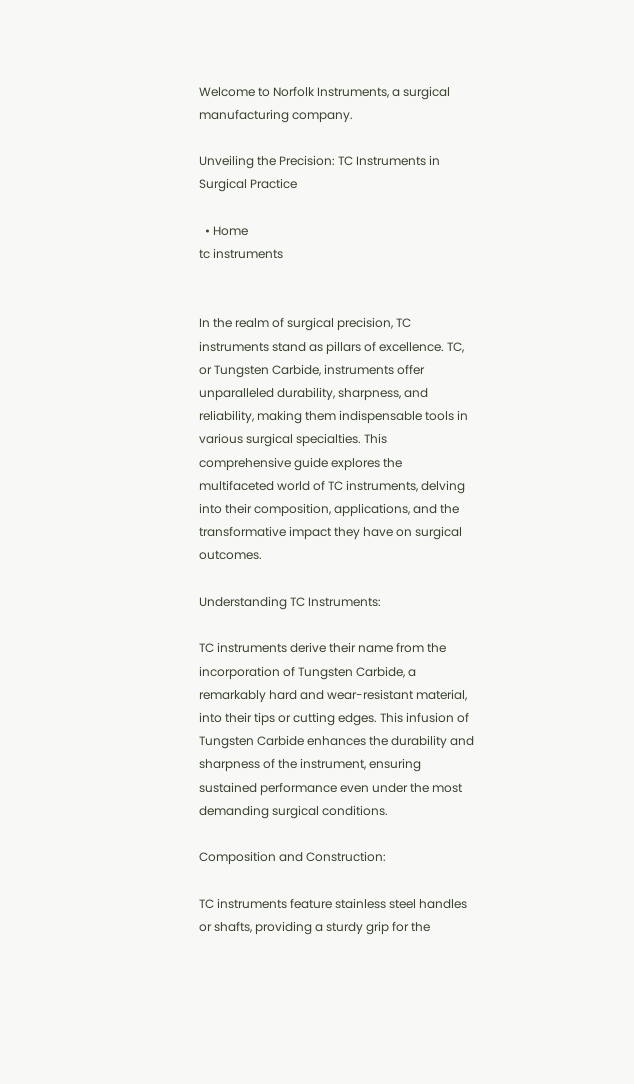Welcome to Norfolk Instruments, a surgical manufacturing company.

Unveiling the Precision: TC Instruments in Surgical Practice

  • Home
tc instruments


In the realm of surgical precision, TC instruments stand as pillars of excellence. TC, or Tungsten Carbide, instruments offer unparalleled durability, sharpness, and reliability, making them indispensable tools in various surgical specialties. This comprehensive guide explores the multifaceted world of TC instruments, delving into their composition, applications, and the transformative impact they have on surgical outcomes.

Understanding TC Instruments:

TC instruments derive their name from the incorporation of Tungsten Carbide, a remarkably hard and wear-resistant material, into their tips or cutting edges. This infusion of Tungsten Carbide enhances the durability and sharpness of the instrument, ensuring sustained performance even under the most demanding surgical conditions.

Composition and Construction:

TC instruments feature stainless steel handles or shafts, providing a sturdy grip for the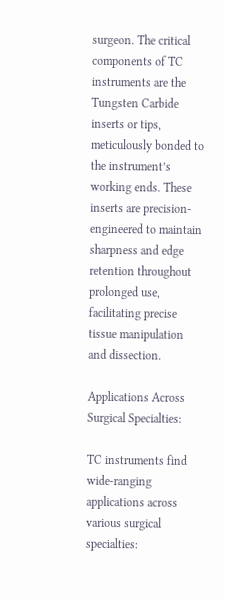surgeon. The critical components of TC instruments are the Tungsten Carbide inserts or tips, meticulously bonded to the instrument’s working ends. These inserts are precision-engineered to maintain sharpness and edge retention throughout prolonged use, facilitating precise tissue manipulation and dissection.

Applications Across Surgical Specialties:

TC instruments find wide-ranging applications across various surgical specialties: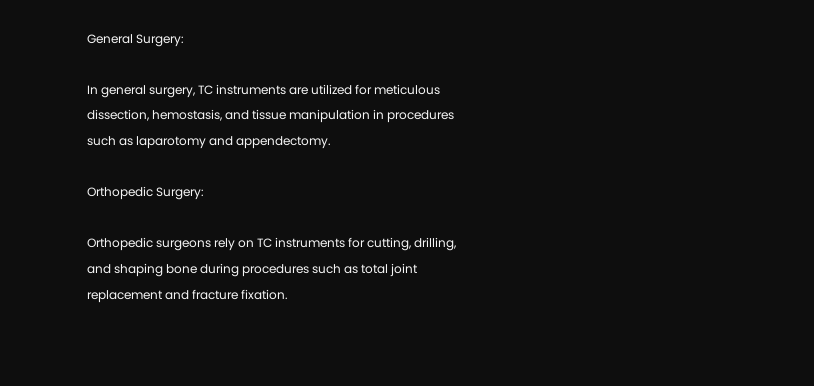General Surgery:

In general surgery, TC instruments are utilized for meticulous dissection, hemostasis, and tissue manipulation in procedures such as laparotomy and appendectomy.

Orthopedic Surgery:

Orthopedic surgeons rely on TC instruments for cutting, drilling, and shaping bone during procedures such as total joint replacement and fracture fixation.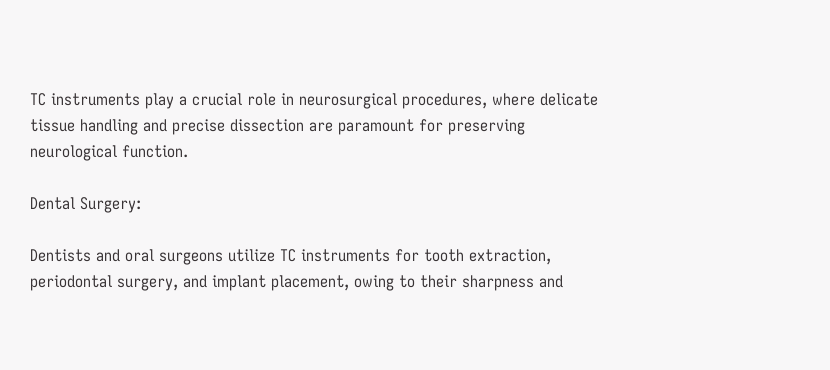TC instruments play a crucial role in neurosurgical procedures, where delicate tissue handling and precise dissection are paramount for preserving neurological function.

Dental Surgery:

Dentists and oral surgeons utilize TC instruments for tooth extraction, periodontal surgery, and implant placement, owing to their sharpness and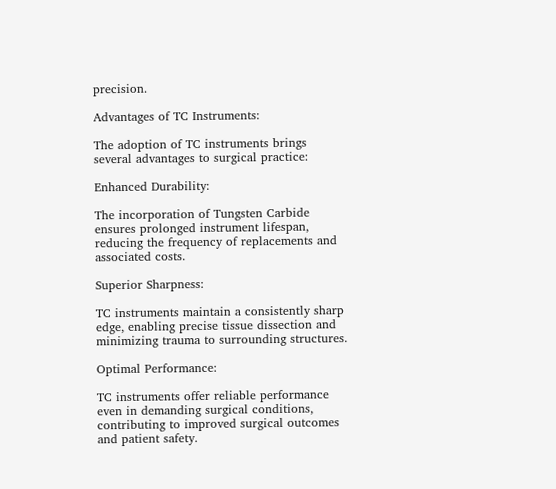precision.

Advantages of TC Instruments:

The adoption of TC instruments brings several advantages to surgical practice:

Enhanced Durability:

The incorporation of Tungsten Carbide ensures prolonged instrument lifespan, reducing the frequency of replacements and associated costs.

Superior Sharpness:

TC instruments maintain a consistently sharp edge, enabling precise tissue dissection and minimizing trauma to surrounding structures.

Optimal Performance:

TC instruments offer reliable performance even in demanding surgical conditions, contributing to improved surgical outcomes and patient safety.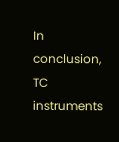In conclusion, TC instruments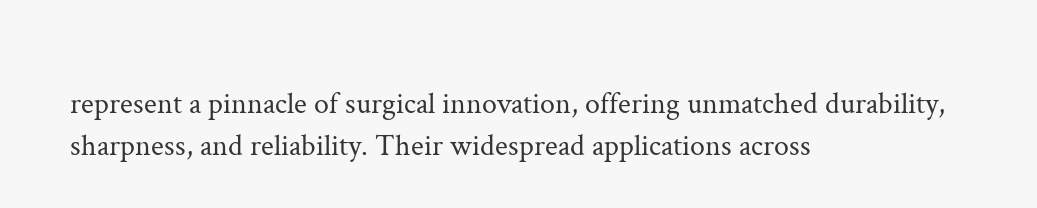represent a pinnacle of surgical innovation, offering unmatched durability, sharpness, and reliability. Their widespread applications across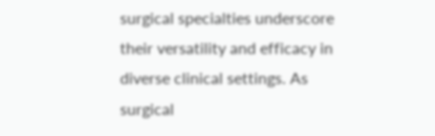surgical specialties underscore their versatility and efficacy in diverse clinical settings. As surgical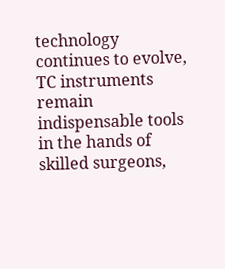technology continues to evolve, TC instruments remain indispensable tools in the hands of skilled surgeons,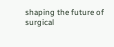shaping the future of surgical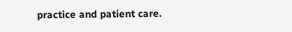practice and patient care.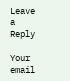Leave a Reply

Your email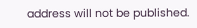address will not be published.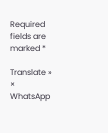Required fields are marked *

Translate »
× WhatsApp